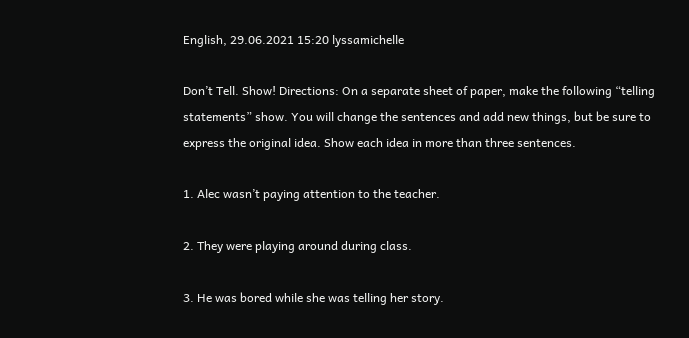English, 29.06.2021 15:20 lyssamichelle

Don’t Tell. Show! Directions: On a separate sheet of paper, make the following “telling statements” show. You will change the sentences and add new things, but be sure to express the original idea. Show each idea in more than three sentences.

1. Alec wasn’t paying attention to the teacher.

2. They were playing around during class.

3. He was bored while she was telling her story.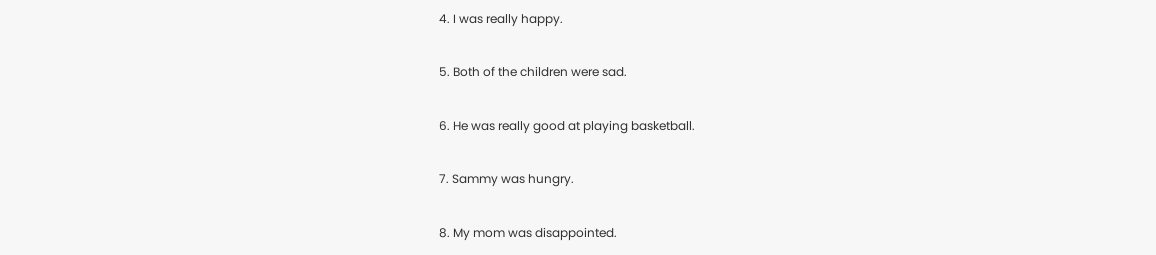4. I was really happy.

5. Both of the children were sad.

6. He was really good at playing basketball.

7. Sammy was hungry.

8. My mom was disappointed.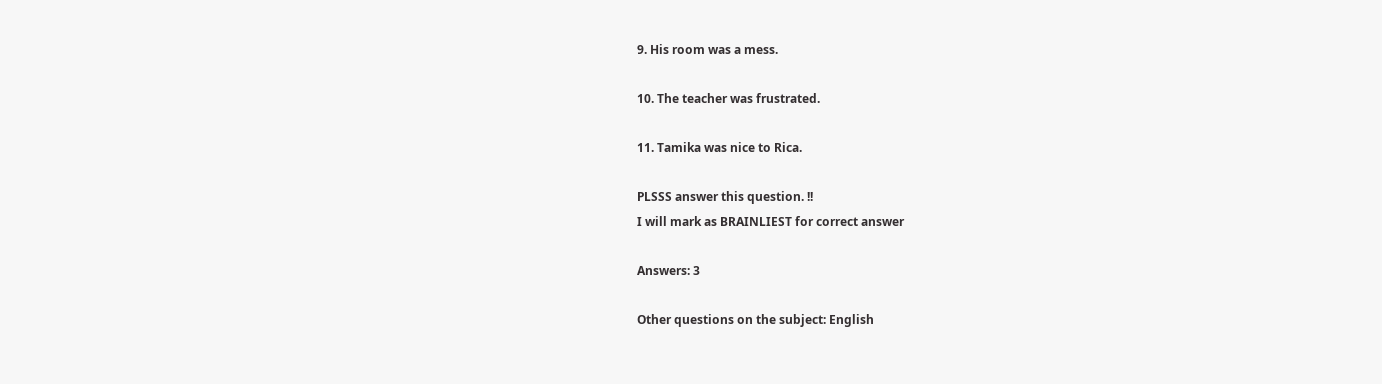9. His room was a mess.

10. The teacher was frustrated.

11. Tamika was nice to Rica.

PLSSS answer this question. !!
I will mark as BRAINLIEST for correct answer

Answers: 3

Other questions on the subject: English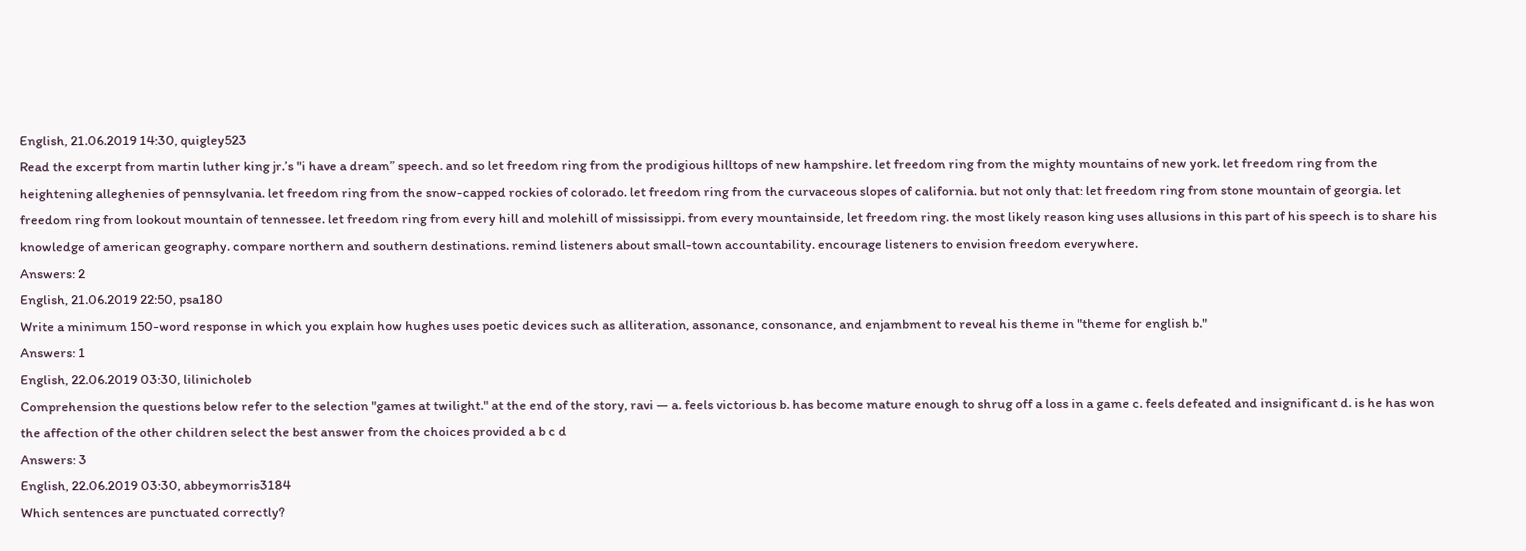English, 21.06.2019 14:30, quigley523
Read the excerpt from martin luther king jr.’s "i have a dream” speech. and so let freedom ring from the prodigious hilltops of new hampshire. let freedom ring from the mighty mountains of new york. let freedom ring from the heightening alleghenies of pennsylvania. let freedom ring from the snow-capped rockies of colorado. let freedom ring from the curvaceous slopes of california. but not only that: let freedom ring from stone mountain of georgia. let freedom ring from lookout mountain of tennessee. let freedom ring from every hill and molehill of mississippi. from every mountainside, let freedom ring. the most likely reason king uses allusions in this part of his speech is to share his knowledge of american geography. compare northern and southern destinations. remind listeners about small-town accountability. encourage listeners to envision freedom everywhere.
Answers: 2
English, 21.06.2019 22:50, psa180
Write a minimum 150-word response in which you explain how hughes uses poetic devices such as alliteration, assonance, consonance, and enjambment to reveal his theme in "theme for english b."
Answers: 1
English, 22.06.2019 03:30, lilinicholeb
Comprehension the questions below refer to the selection "games at twilight." at the end of the story, ravi — a. feels victorious b. has become mature enough to shrug off a loss in a game c. feels defeated and insignificant d. is he has won the affection of the other children select the best answer from the choices provided a b c d
Answers: 3
English, 22.06.2019 03:30, abbeymorris3184
Which sentences are punctuated correctly?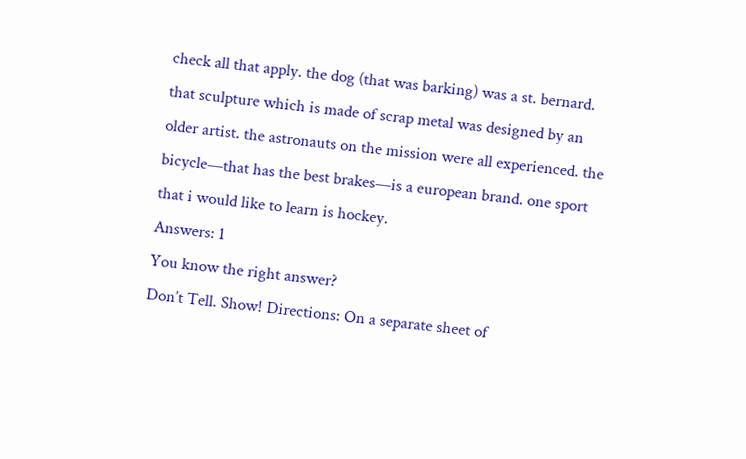check all that apply. the dog (that was barking) was a st. bernard. that sculpture which is made of scrap metal was designed by an older artist. the astronauts on the mission were all experienced. the bicycle—that has the best brakes—is a european brand. one sport that i would like to learn is hockey.
Answers: 1
You know the right answer?
Don’t Tell. Show! Directions: On a separate sheet of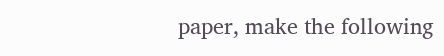paper, make the following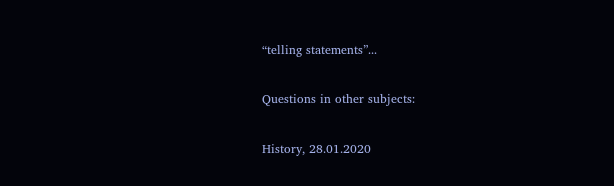“telling statements”...

Questions in other subjects:

History, 28.01.2020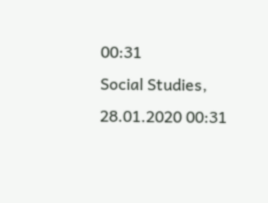00:31
Social Studies, 28.01.2020 00:31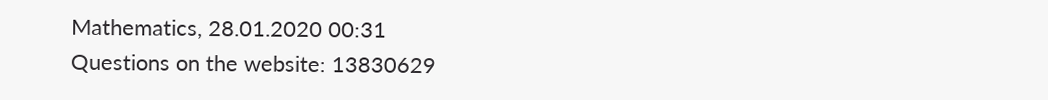Mathematics, 28.01.2020 00:31
Questions on the website: 13830629